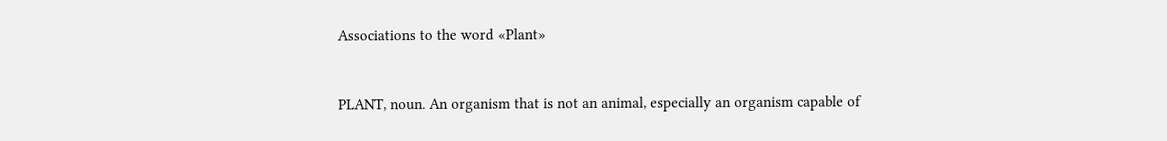Associations to the word «Plant»


PLANT, noun. An organism that is not an animal, especially an organism capable of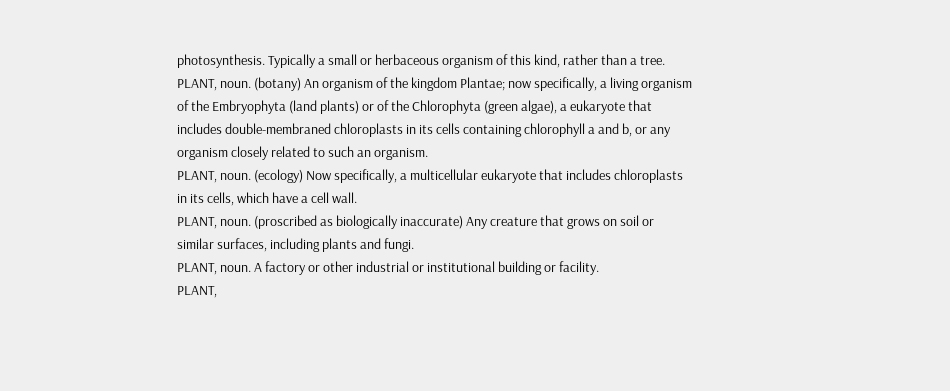photosynthesis. Typically a small or herbaceous organism of this kind, rather than a tree.
PLANT, noun. (botany) An organism of the kingdom Plantae; now specifically, a living organism of the Embryophyta (land plants) or of the Chlorophyta (green algae), a eukaryote that includes double-membraned chloroplasts in its cells containing chlorophyll a and b, or any organism closely related to such an organism.
PLANT, noun. (ecology) Now specifically, a multicellular eukaryote that includes chloroplasts in its cells, which have a cell wall.
PLANT, noun. (proscribed as biologically inaccurate) Any creature that grows on soil or similar surfaces, including plants and fungi.
PLANT, noun. A factory or other industrial or institutional building or facility.
PLANT,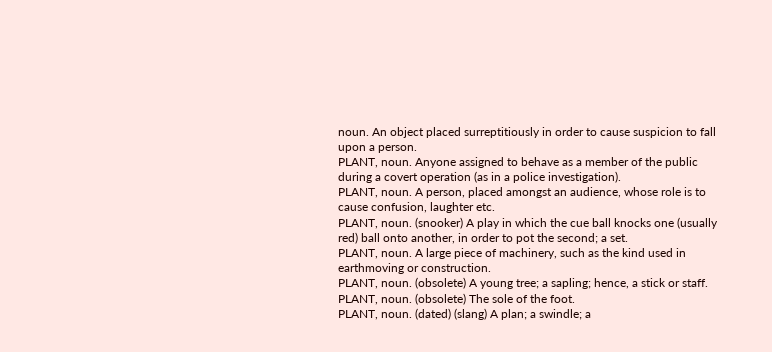noun. An object placed surreptitiously in order to cause suspicion to fall upon a person.
PLANT, noun. Anyone assigned to behave as a member of the public during a covert operation (as in a police investigation).
PLANT, noun. A person, placed amongst an audience, whose role is to cause confusion, laughter etc.
PLANT, noun. (snooker) A play in which the cue ball knocks one (usually red) ball onto another, in order to pot the second; a set.
PLANT, noun. A large piece of machinery, such as the kind used in earthmoving or construction.
PLANT, noun. (obsolete) A young tree; a sapling; hence, a stick or staff.
PLANT, noun. (obsolete) The sole of the foot.
PLANT, noun. (dated) (slang) A plan; a swindle; a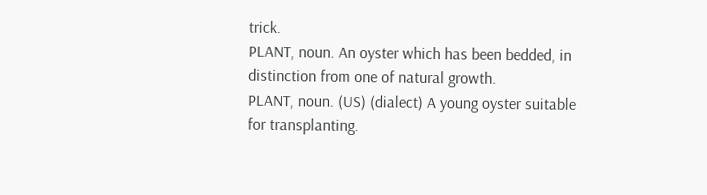trick.
PLANT, noun. An oyster which has been bedded, in distinction from one of natural growth.
PLANT, noun. (US) (dialect) A young oyster suitable for transplanting.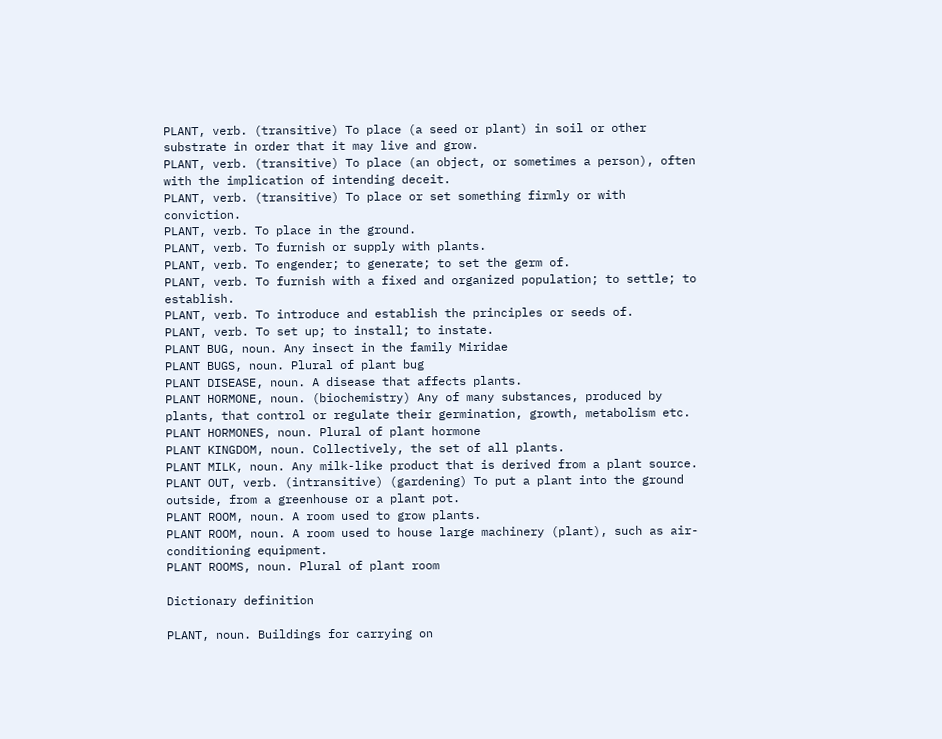PLANT, verb. (transitive) To place (a seed or plant) in soil or other substrate in order that it may live and grow.
PLANT, verb. (transitive) To place (an object, or sometimes a person), often with the implication of intending deceit.
PLANT, verb. (transitive) To place or set something firmly or with conviction.
PLANT, verb. To place in the ground.
PLANT, verb. To furnish or supply with plants.
PLANT, verb. To engender; to generate; to set the germ of.
PLANT, verb. To furnish with a fixed and organized population; to settle; to establish.
PLANT, verb. To introduce and establish the principles or seeds of.
PLANT, verb. To set up; to install; to instate.
PLANT BUG, noun. Any insect in the family Miridae
PLANT BUGS, noun. Plural of plant bug
PLANT DISEASE, noun. A disease that affects plants.
PLANT HORMONE, noun. (biochemistry) Any of many substances, produced by plants, that control or regulate their germination, growth, metabolism etc.
PLANT HORMONES, noun. Plural of plant hormone
PLANT KINGDOM, noun. Collectively, the set of all plants.
PLANT MILK, noun. Any milk-like product that is derived from a plant source.
PLANT OUT, verb. (intransitive) (gardening) To put a plant into the ground outside, from a greenhouse or a plant pot.
PLANT ROOM, noun. A room used to grow plants.
PLANT ROOM, noun. A room used to house large machinery (plant), such as air-conditioning equipment.
PLANT ROOMS, noun. Plural of plant room

Dictionary definition

PLANT, noun. Buildings for carrying on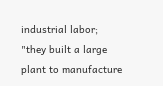industrial labor; "they built a large plant to manufacture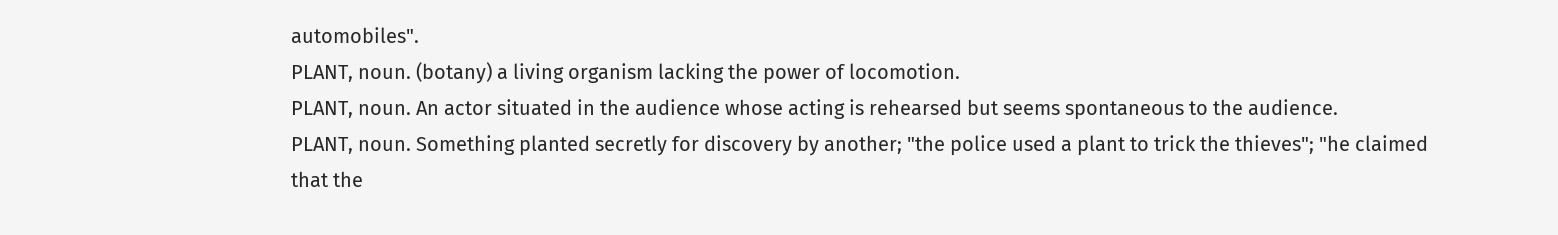automobiles".
PLANT, noun. (botany) a living organism lacking the power of locomotion.
PLANT, noun. An actor situated in the audience whose acting is rehearsed but seems spontaneous to the audience.
PLANT, noun. Something planted secretly for discovery by another; "the police used a plant to trick the thieves"; "he claimed that the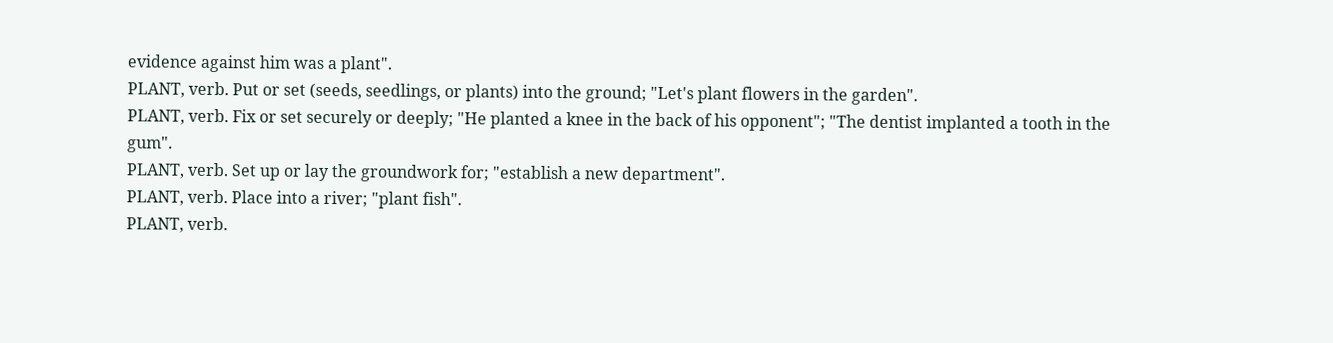evidence against him was a plant".
PLANT, verb. Put or set (seeds, seedlings, or plants) into the ground; "Let's plant flowers in the garden".
PLANT, verb. Fix or set securely or deeply; "He planted a knee in the back of his opponent"; "The dentist implanted a tooth in the gum".
PLANT, verb. Set up or lay the groundwork for; "establish a new department".
PLANT, verb. Place into a river; "plant fish".
PLANT, verb.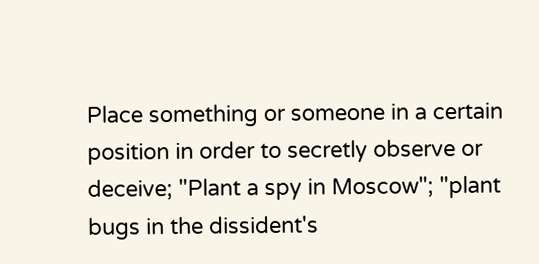Place something or someone in a certain position in order to secretly observe or deceive; "Plant a spy in Moscow"; "plant bugs in the dissident's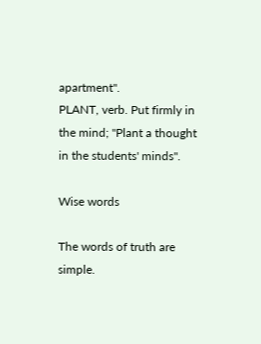apartment".
PLANT, verb. Put firmly in the mind; "Plant a thought in the students' minds".

Wise words

The words of truth are simple.